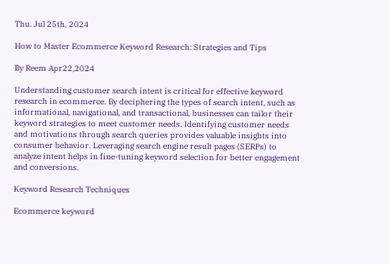Thu. Jul 25th, 2024

How to Master Ecommerce Keyword Research: Strategies and Tips

By Reem Apr22,2024

Understanding customer search intent is critical for effective keyword research in ecommerce. By deciphering the types of search intent, such as informational, navigational, and transactional, businesses can tailor their keyword strategies to meet customer needs. Identifying customer needs and motivations through search queries provides valuable insights into consumer behavior. Leveraging search engine result pages (SERPs) to analyze intent helps in fine-tuning keyword selection for better engagement and conversions.

Keyword Research Techniques

Ecommerce keyword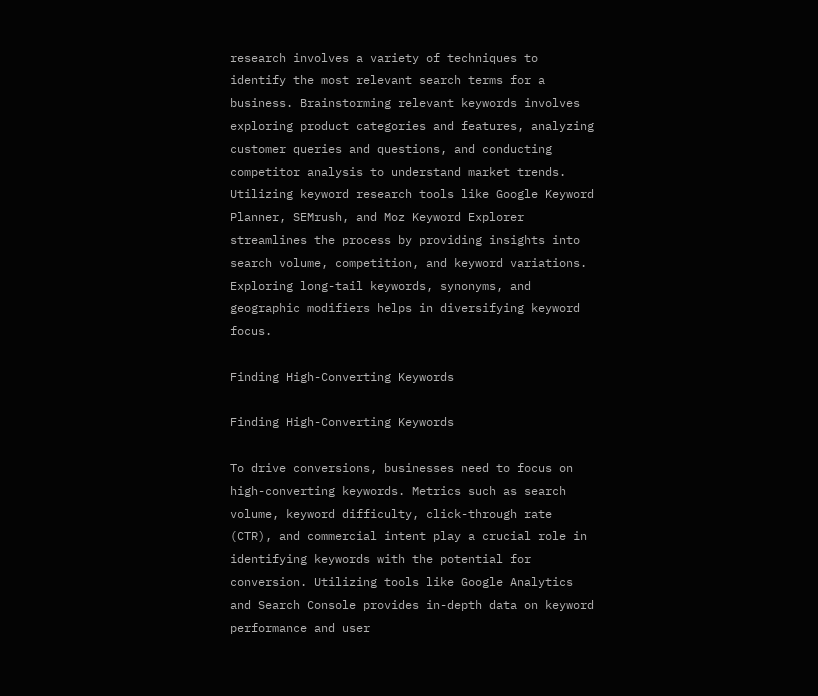research involves a variety of techniques to identify the most relevant search terms for a business. Brainstorming relevant keywords involves exploring product categories and features, analyzing customer queries and questions, and conducting competitor analysis to understand market trends. Utilizing keyword research tools like Google Keyword Planner, SEMrush, and Moz Keyword Explorer streamlines the process by providing insights into search volume, competition, and keyword variations. Exploring long-tail keywords, synonyms, and geographic modifiers helps in diversifying keyword focus.

Finding High-Converting Keywords

Finding High-Converting Keywords

To drive conversions, businesses need to focus on high-converting keywords. Metrics such as search volume, keyword difficulty, click-through rate (CTR), and commercial intent play a crucial role in identifying keywords with the potential for conversion. Utilizing tools like Google Analytics and Search Console provides in-depth data on keyword performance and user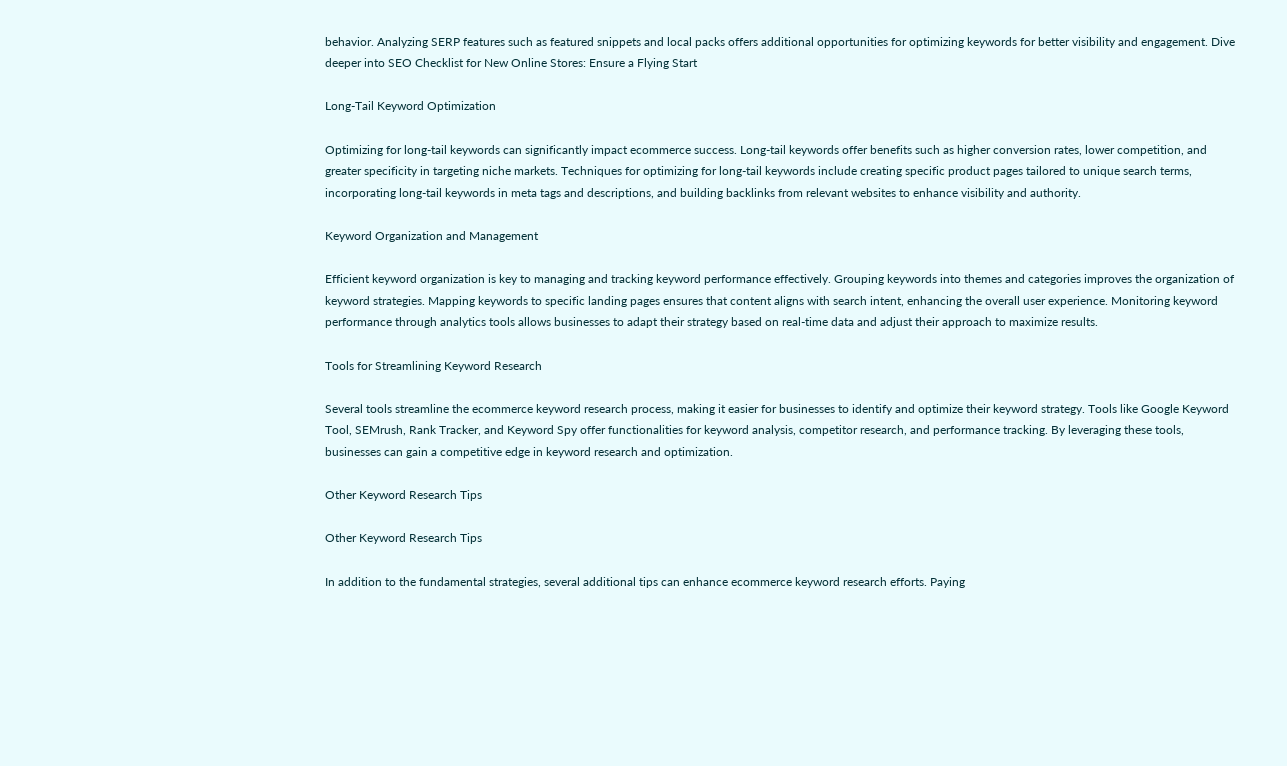behavior. Analyzing SERP features such as featured snippets and local packs offers additional opportunities for optimizing keywords for better visibility and engagement. Dive deeper into SEO Checklist for New Online Stores: Ensure a Flying Start

Long-Tail Keyword Optimization

Optimizing for long-tail keywords can significantly impact ecommerce success. Long-tail keywords offer benefits such as higher conversion rates, lower competition, and greater specificity in targeting niche markets. Techniques for optimizing for long-tail keywords include creating specific product pages tailored to unique search terms, incorporating long-tail keywords in meta tags and descriptions, and building backlinks from relevant websites to enhance visibility and authority.

Keyword Organization and Management

Efficient keyword organization is key to managing and tracking keyword performance effectively. Grouping keywords into themes and categories improves the organization of keyword strategies. Mapping keywords to specific landing pages ensures that content aligns with search intent, enhancing the overall user experience. Monitoring keyword performance through analytics tools allows businesses to adapt their strategy based on real-time data and adjust their approach to maximize results.

Tools for Streamlining Keyword Research

Several tools streamline the ecommerce keyword research process, making it easier for businesses to identify and optimize their keyword strategy. Tools like Google Keyword Tool, SEMrush, Rank Tracker, and Keyword Spy offer functionalities for keyword analysis, competitor research, and performance tracking. By leveraging these tools, businesses can gain a competitive edge in keyword research and optimization.

Other Keyword Research Tips

Other Keyword Research Tips

In addition to the fundamental strategies, several additional tips can enhance ecommerce keyword research efforts. Paying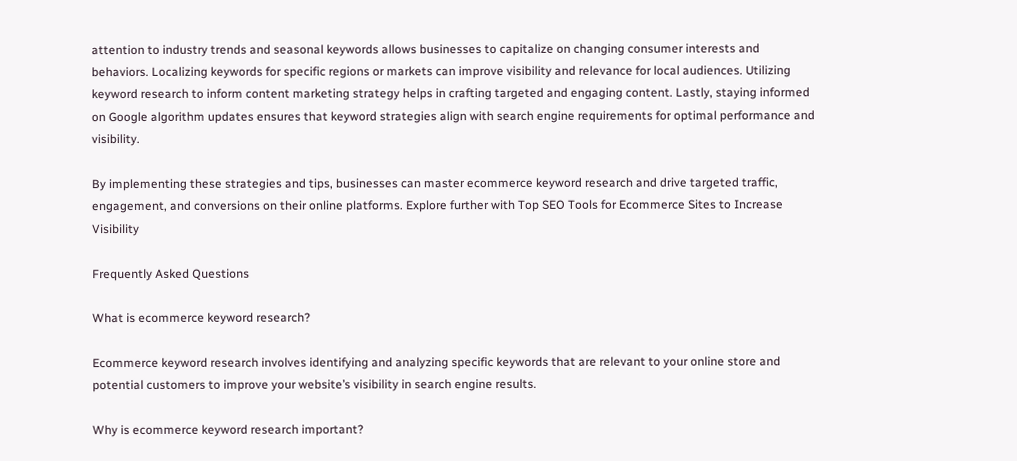attention to industry trends and seasonal keywords allows businesses to capitalize on changing consumer interests and behaviors. Localizing keywords for specific regions or markets can improve visibility and relevance for local audiences. Utilizing keyword research to inform content marketing strategy helps in crafting targeted and engaging content. Lastly, staying informed on Google algorithm updates ensures that keyword strategies align with search engine requirements for optimal performance and visibility.

By implementing these strategies and tips, businesses can master ecommerce keyword research and drive targeted traffic, engagement, and conversions on their online platforms. Explore further with Top SEO Tools for Ecommerce Sites to Increase Visibility

Frequently Asked Questions

What is ecommerce keyword research?

Ecommerce keyword research involves identifying and analyzing specific keywords that are relevant to your online store and potential customers to improve your website’s visibility in search engine results.

Why is ecommerce keyword research important?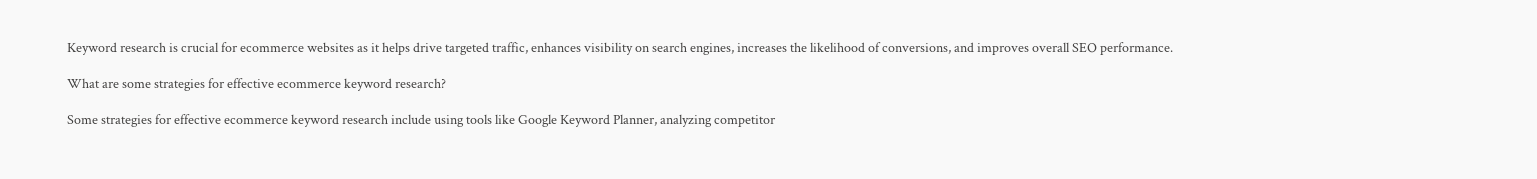Keyword research is crucial for ecommerce websites as it helps drive targeted traffic, enhances visibility on search engines, increases the likelihood of conversions, and improves overall SEO performance.

What are some strategies for effective ecommerce keyword research?

Some strategies for effective ecommerce keyword research include using tools like Google Keyword Planner, analyzing competitor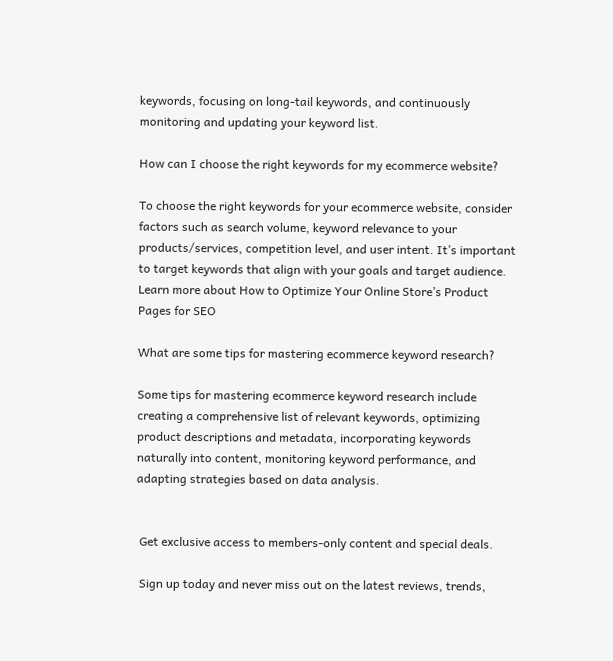keywords, focusing on long-tail keywords, and continuously monitoring and updating your keyword list.

How can I choose the right keywords for my ecommerce website?

To choose the right keywords for your ecommerce website, consider factors such as search volume, keyword relevance to your products/services, competition level, and user intent. It’s important to target keywords that align with your goals and target audience. Learn more about How to Optimize Your Online Store’s Product Pages for SEO

What are some tips for mastering ecommerce keyword research?

Some tips for mastering ecommerce keyword research include creating a comprehensive list of relevant keywords, optimizing product descriptions and metadata, incorporating keywords naturally into content, monitoring keyword performance, and adapting strategies based on data analysis.


 Get exclusive access to members-only content and special deals.

 Sign up today and never miss out on the latest reviews, trends,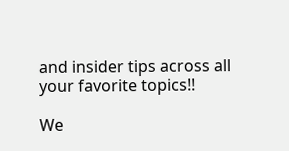and insider tips across all your favorite topics!!

We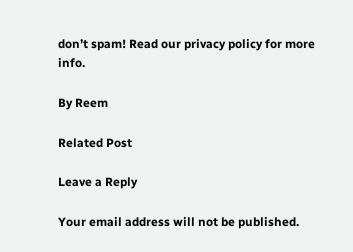don’t spam! Read our privacy policy for more info.

By Reem

Related Post

Leave a Reply

Your email address will not be published.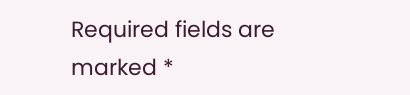Required fields are marked *